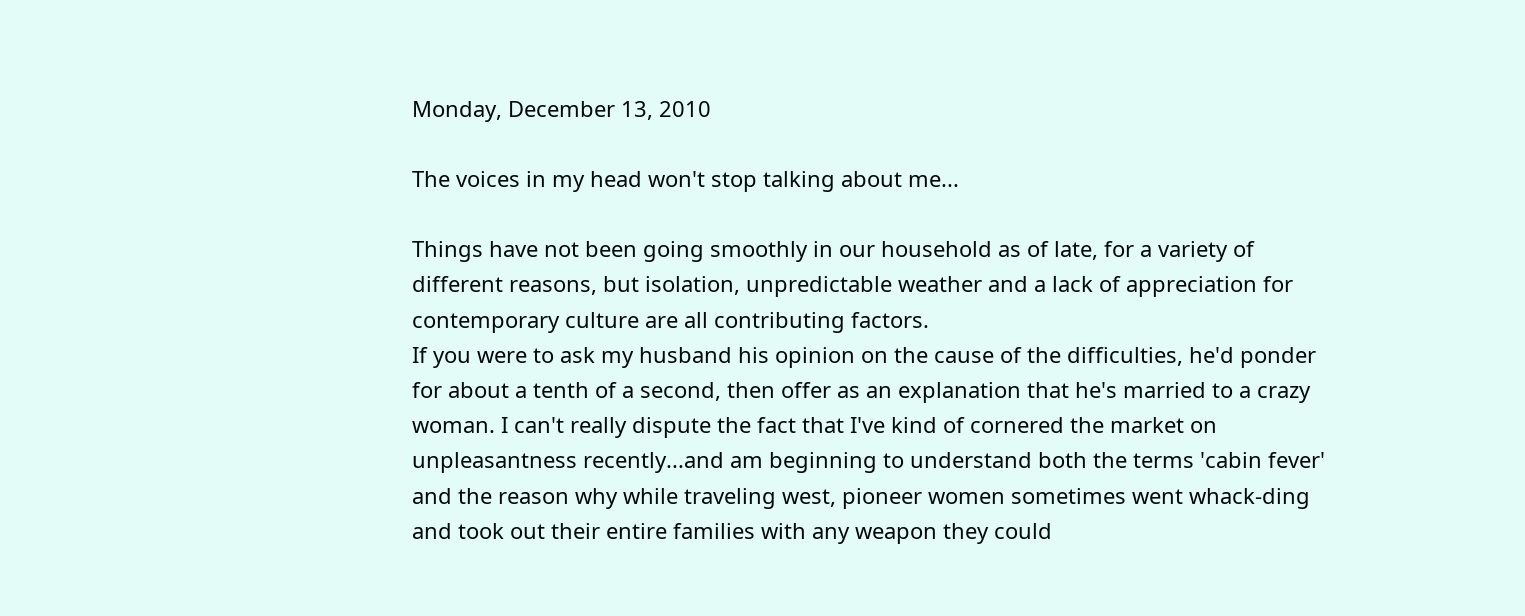Monday, December 13, 2010

The voices in my head won't stop talking about me...

Things have not been going smoothly in our household as of late, for a variety of different reasons, but isolation, unpredictable weather and a lack of appreciation for contemporary culture are all contributing factors.
If you were to ask my husband his opinion on the cause of the difficulties, he'd ponder for about a tenth of a second, then offer as an explanation that he's married to a crazy woman. I can't really dispute the fact that I've kind of cornered the market on unpleasantness recently...and am beginning to understand both the terms 'cabin fever' and the reason why while traveling west, pioneer women sometimes went whack-ding and took out their entire families with any weapon they could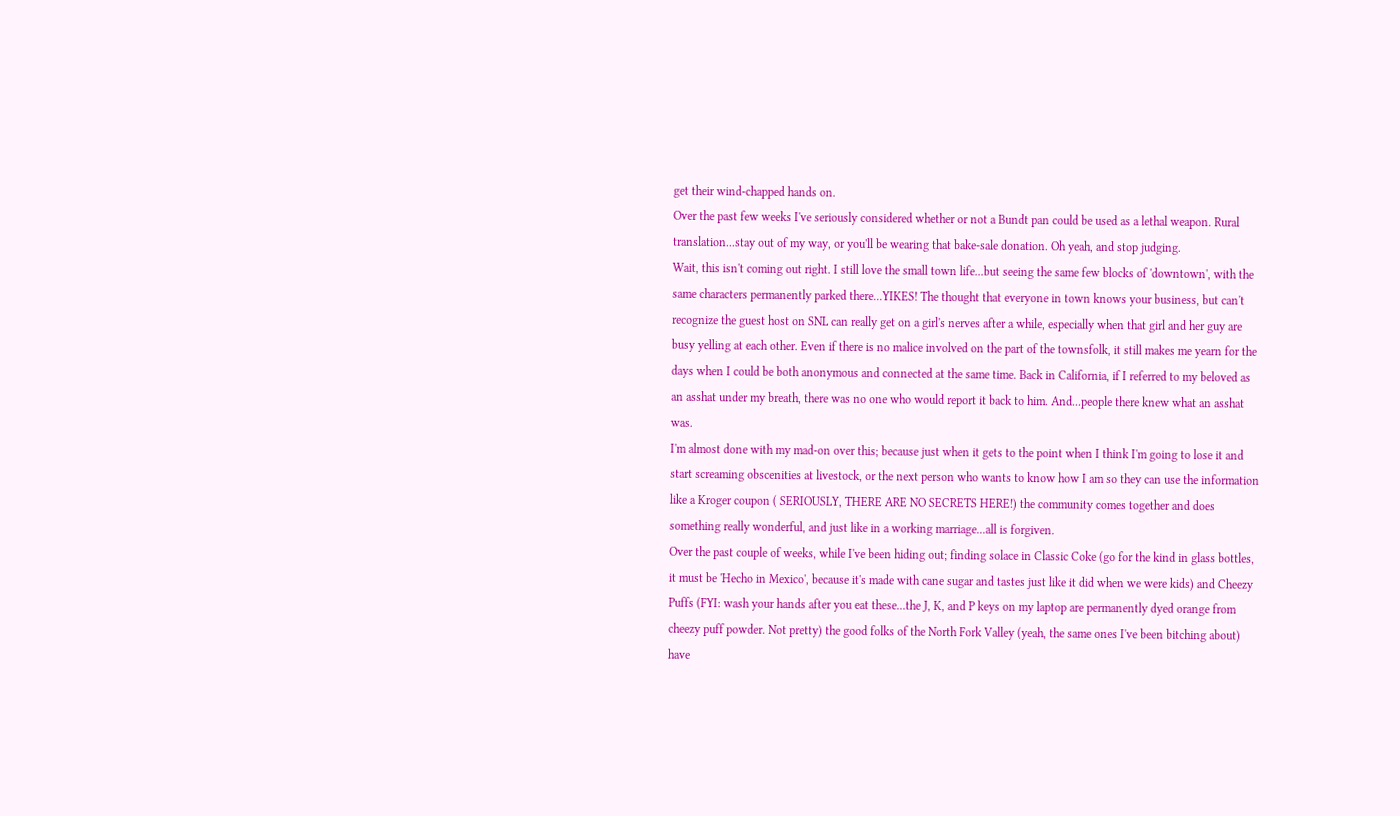get their wind-chapped hands on.
Over the past few weeks I've seriously considered whether or not a Bundt pan could be used as a lethal weapon. Rural translation...stay out of my way, or you'll be wearing that bake-sale donation. Oh yeah, and stop judging.
Wait, this isn't coming out right. I still love the small town life...but seeing the same few blocks of 'downtown', with the same characters permanently parked there...YIKES! The thought that everyone in town knows your business, but can't recognize the guest host on SNL can really get on a girl's nerves after a while, especially when that girl and her guy are busy yelling at each other. Even if there is no malice involved on the part of the townsfolk, it still makes me yearn for the days when I could be both anonymous and connected at the same time. Back in California, if I referred to my beloved as an asshat under my breath, there was no one who would report it back to him. And...people there knew what an asshat was.
I'm almost done with my mad-on over this; because just when it gets to the point when I think I'm going to lose it and start screaming obscenities at livestock, or the next person who wants to know how I am so they can use the information like a Kroger coupon ( SERIOUSLY, THERE ARE NO SECRETS HERE!) the community comes together and does something really wonderful, and just like in a working marriage...all is forgiven.
Over the past couple of weeks, while I've been hiding out; finding solace in Classic Coke (go for the kind in glass bottles, it must be 'Hecho in Mexico', because it's made with cane sugar and tastes just like it did when we were kids) and Cheezy Puffs (FYI: wash your hands after you eat these...the J, K, and P keys on my laptop are permanently dyed orange from cheezy puff powder. Not pretty) the good folks of the North Fork Valley (yeah, the same ones I've been bitching about) have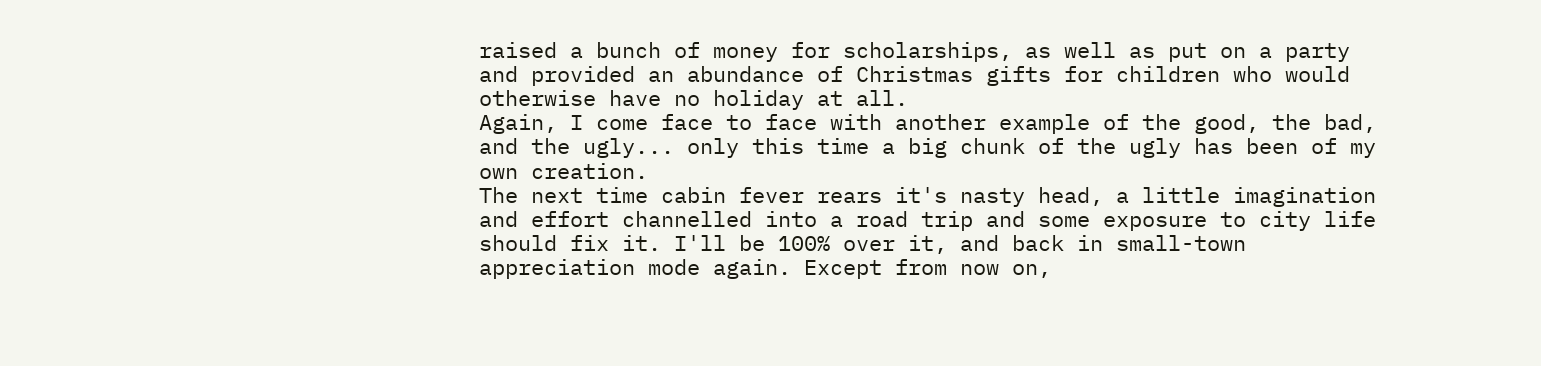raised a bunch of money for scholarships, as well as put on a party and provided an abundance of Christmas gifts for children who would otherwise have no holiday at all.
Again, I come face to face with another example of the good, the bad, and the ugly... only this time a big chunk of the ugly has been of my own creation.
The next time cabin fever rears it's nasty head, a little imagination and effort channelled into a road trip and some exposure to city life should fix it. I'll be 100% over it, and back in small-town appreciation mode again. Except from now on,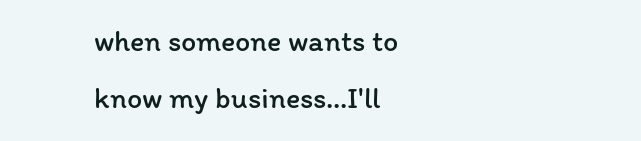when someone wants to know my business...I'll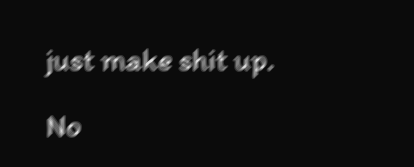just make shit up.

No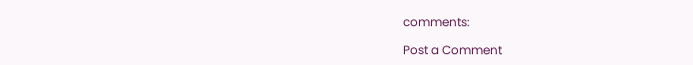comments:

Post a Comment